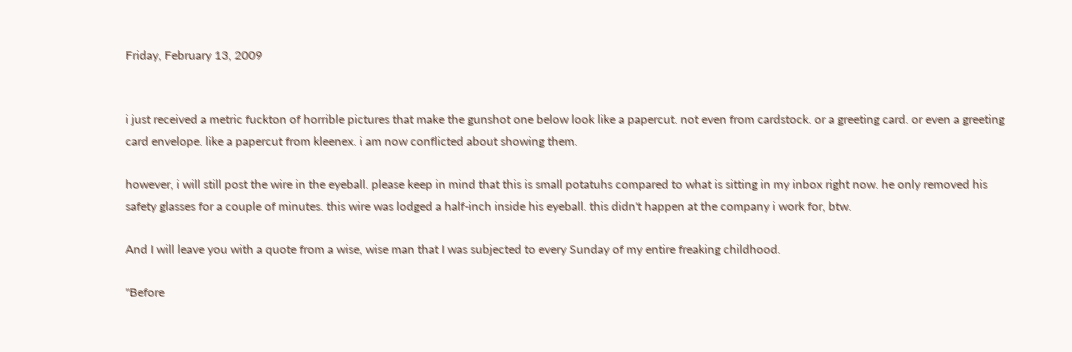Friday, February 13, 2009


i just received a metric fuckton of horrible pictures that make the gunshot one below look like a papercut. not even from cardstock. or a greeting card. or even a greeting card envelope. like a papercut from kleenex. i am now conflicted about showing them.

however, i will still post the wire in the eyeball. please keep in mind that this is small potatuhs compared to what is sitting in my inbox right now. he only removed his safety glasses for a couple of minutes. this wire was lodged a half-inch inside his eyeball. this didn't happen at the company i work for, btw.

And I will leave you with a quote from a wise, wise man that I was subjected to every Sunday of my entire freaking childhood.

"Before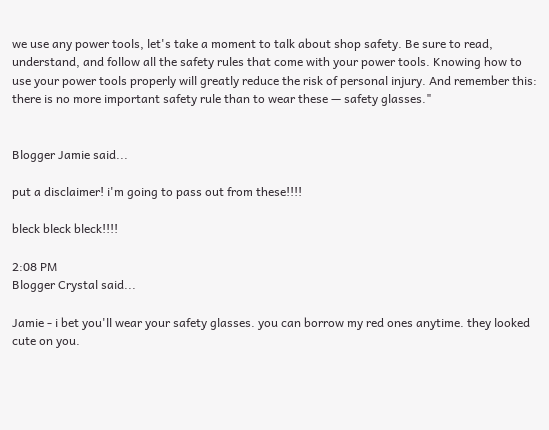we use any power tools, let's take a moment to talk about shop safety. Be sure to read, understand, and follow all the safety rules that come with your power tools. Knowing how to use your power tools properly will greatly reduce the risk of personal injury. And remember this: there is no more important safety rule than to wear these — safety glasses."


Blogger Jamie said...

put a disclaimer! i'm going to pass out from these!!!!

bleck bleck bleck!!!!

2:08 PM
Blogger Crystal said...

Jamie - i bet you'll wear your safety glasses. you can borrow my red ones anytime. they looked cute on you.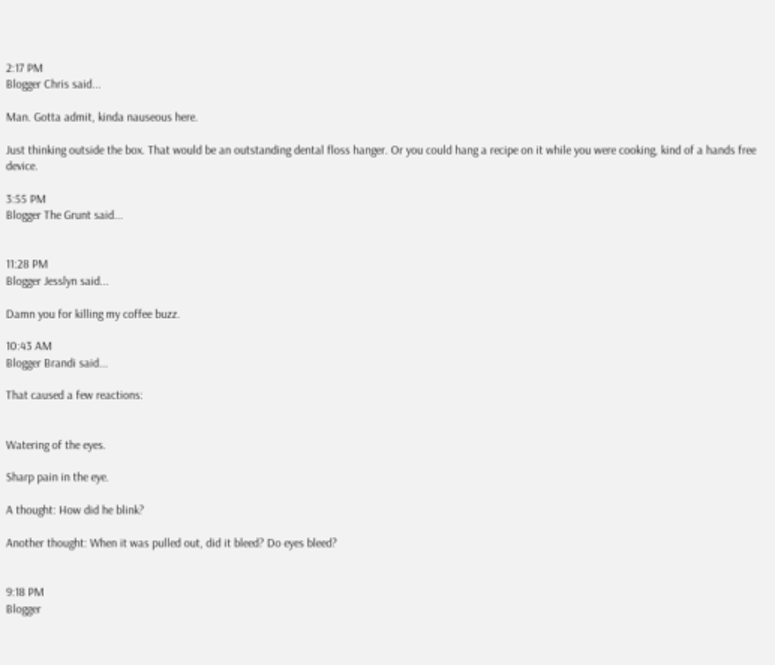2:17 PM
Blogger Chris said...

Man. Gotta admit, kinda nauseous here.

Just thinking outside the box. That would be an outstanding dental floss hanger. Or you could hang a recipe on it while you were cooking, kind of a hands free device.

3:55 PM
Blogger The Grunt said...


11:28 PM
Blogger Jesslyn said...

Damn you for killing my coffee buzz.

10:43 AM
Blogger Brandi said...

That caused a few reactions:


Watering of the eyes.

Sharp pain in the eye.

A thought: How did he blink?

Another thought: When it was pulled out, did it bleed? Do eyes bleed?


9:18 PM
Blogger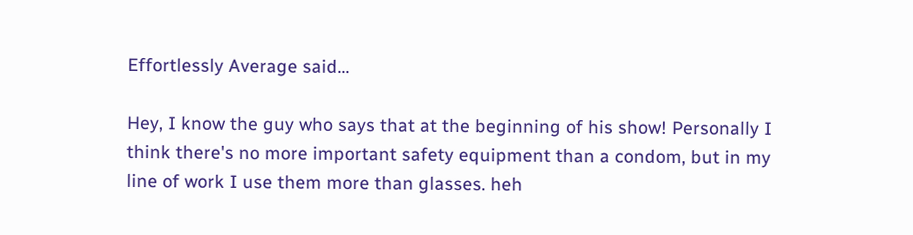Effortlessly Average said...

Hey, I know the guy who says that at the beginning of his show! Personally I think there's no more important safety equipment than a condom, but in my line of work I use them more than glasses. heh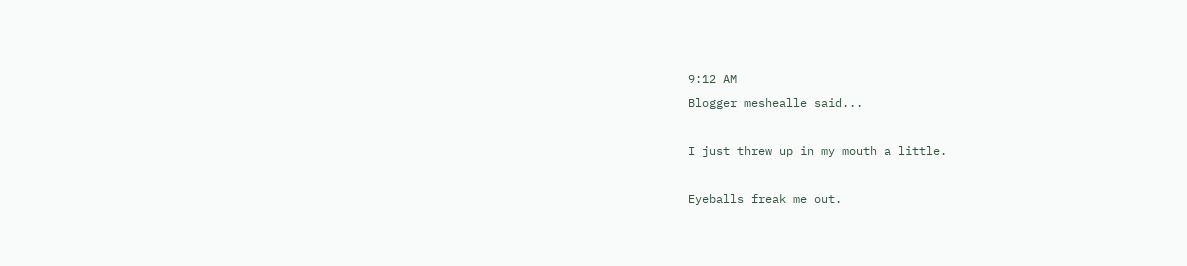9:12 AM
Blogger meshealle said...

I just threw up in my mouth a little.

Eyeballs freak me out.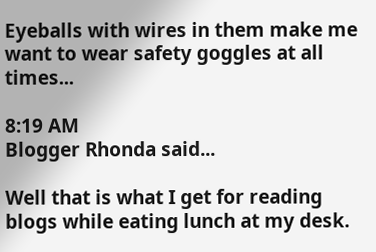Eyeballs with wires in them make me want to wear safety goggles at all times...

8:19 AM
Blogger Rhonda said...

Well that is what I get for reading blogs while eating lunch at my desk.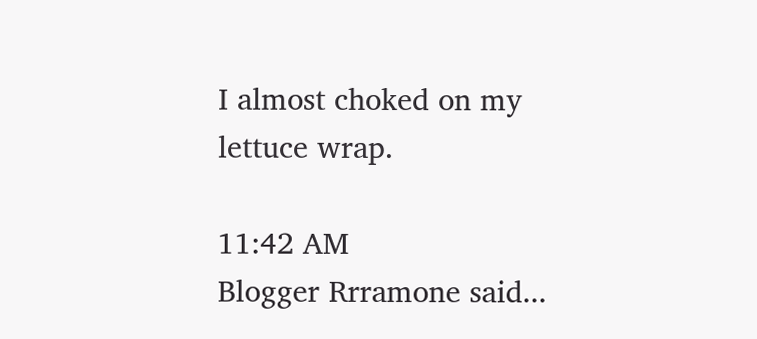I almost choked on my lettuce wrap.

11:42 AM
Blogger Rrramone said...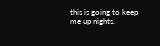this is going to keep me up nights.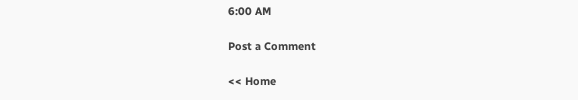6:00 AM

Post a Comment

<< Home